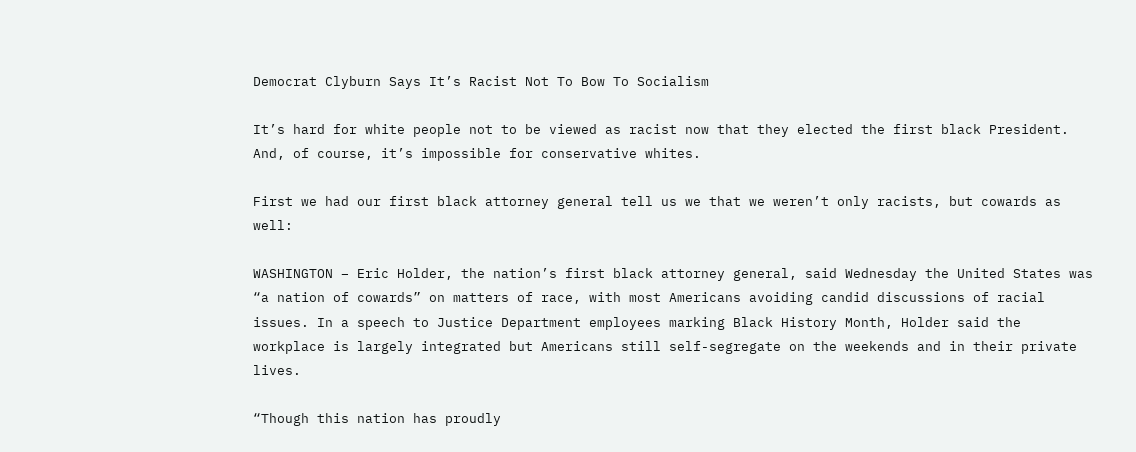Democrat Clyburn Says It’s Racist Not To Bow To Socialism

It’s hard for white people not to be viewed as racist now that they elected the first black President.  And, of course, it’s impossible for conservative whites.

First we had our first black attorney general tell us we that we weren’t only racists, but cowards as well:

WASHINGTON – Eric Holder, the nation’s first black attorney general, said Wednesday the United States was “a nation of cowards” on matters of race, with most Americans avoiding candid discussions of racial issues. In a speech to Justice Department employees marking Black History Month, Holder said the workplace is largely integrated but Americans still self-segregate on the weekends and in their private lives.

“Though this nation has proudly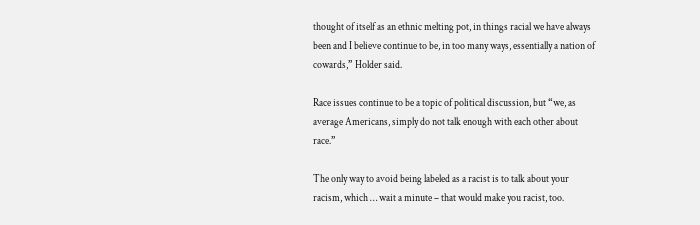thought of itself as an ethnic melting pot, in things racial we have always been and I believe continue to be, in too many ways, essentially a nation of cowards,” Holder said.

Race issues continue to be a topic of political discussion, but “we, as average Americans, simply do not talk enough with each other about race.”

The only way to avoid being labeled as a racist is to talk about your racism, which … wait a minute – that would make you racist, too.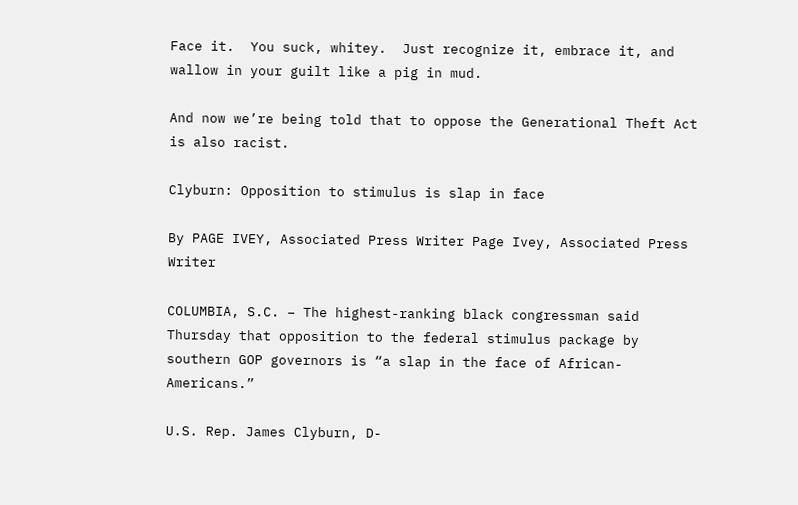Face it.  You suck, whitey.  Just recognize it, embrace it, and wallow in your guilt like a pig in mud.

And now we’re being told that to oppose the Generational Theft Act is also racist.

Clyburn: Opposition to stimulus is slap in face

By PAGE IVEY, Associated Press Writer Page Ivey, Associated Press Writer

COLUMBIA, S.C. – The highest-ranking black congressman said Thursday that opposition to the federal stimulus package by southern GOP governors is “a slap in the face of African-Americans.”

U.S. Rep. James Clyburn, D-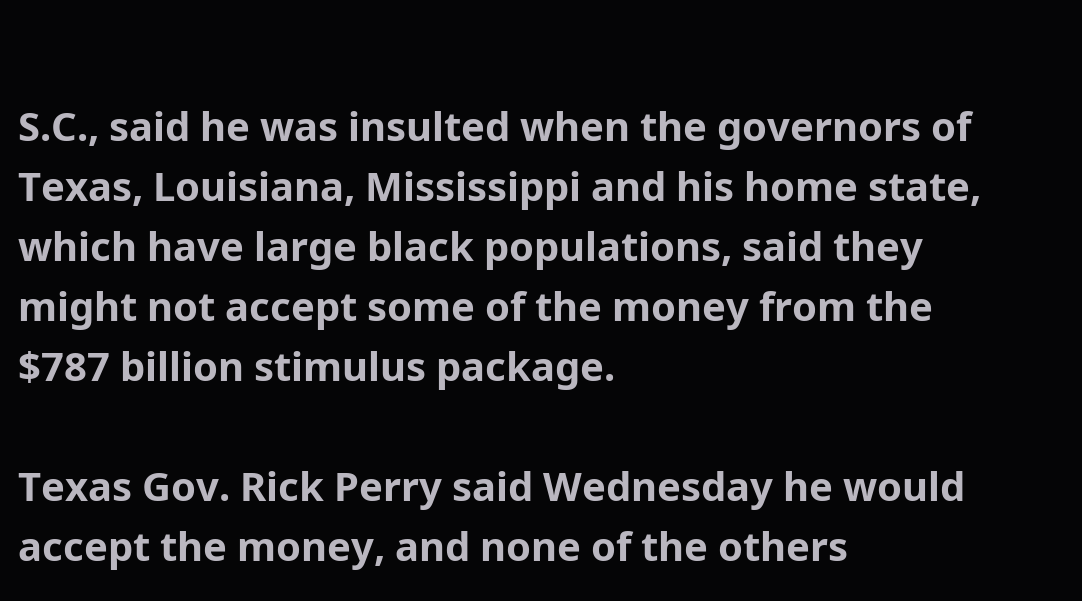S.C., said he was insulted when the governors of Texas, Louisiana, Mississippi and his home state, which have large black populations, said they might not accept some of the money from the $787 billion stimulus package.

Texas Gov. Rick Perry said Wednesday he would accept the money, and none of the others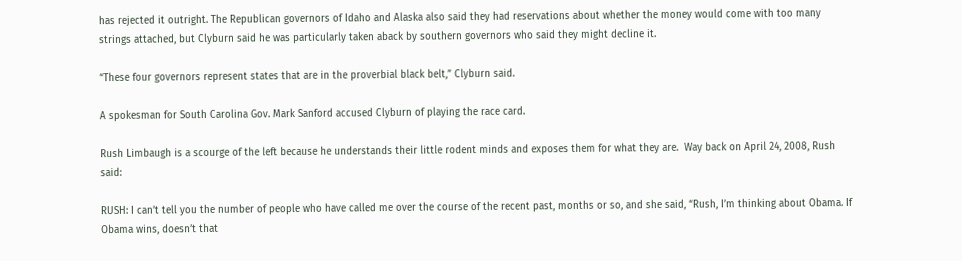has rejected it outright. The Republican governors of Idaho and Alaska also said they had reservations about whether the money would come with too many strings attached, but Clyburn said he was particularly taken aback by southern governors who said they might decline it.

“These four governors represent states that are in the proverbial black belt,” Clyburn said.

A spokesman for South Carolina Gov. Mark Sanford accused Clyburn of playing the race card.

Rush Limbaugh is a scourge of the left because he understands their little rodent minds and exposes them for what they are.  Way back on April 24, 2008, Rush said:

RUSH: I can’t tell you the number of people who have called me over the course of the recent past, months or so, and she said, “Rush, I’m thinking about Obama. If Obama wins, doesn’t that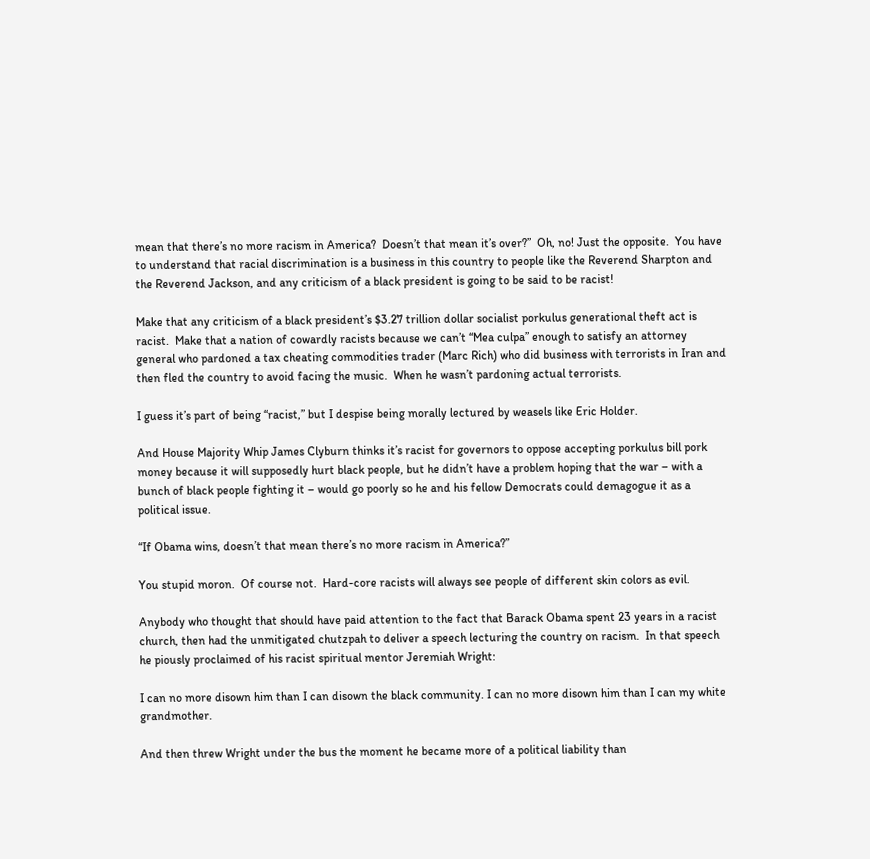mean that there’s no more racism in America?  Doesn’t that mean it’s over?”  Oh, no! Just the opposite.  You have to understand that racial discrimination is a business in this country to people like the Reverend Sharpton and the Reverend Jackson, and any criticism of a black president is going to be said to be racist!

Make that any criticism of a black president’s $3.27 trillion dollar socialist porkulus generational theft act is racist.  Make that a nation of cowardly racists because we can’t “Mea culpa” enough to satisfy an attorney general who pardoned a tax cheating commodities trader (Marc Rich) who did business with terrorists in Iran and then fled the country to avoid facing the music.  When he wasn’t pardoning actual terrorists.

I guess it’s part of being “racist,” but I despise being morally lectured by weasels like Eric Holder.

And House Majority Whip James Clyburn thinks it’s racist for governors to oppose accepting porkulus bill pork money because it will supposedly hurt black people, but he didn’t have a problem hoping that the war – with a bunch of black people fighting it – would go poorly so he and his fellow Democrats could demagogue it as a political issue.

“If Obama wins, doesn’t that mean there’s no more racism in America?”

You stupid moron.  Of course not.  Hard-core racists will always see people of different skin colors as evil.

Anybody who thought that should have paid attention to the fact that Barack Obama spent 23 years in a racist church, then had the unmitigated chutzpah to deliver a speech lecturing the country on racism.  In that speech he piously proclaimed of his racist spiritual mentor Jeremiah Wright:

I can no more disown him than I can disown the black community. I can no more disown him than I can my white grandmother.

And then threw Wright under the bus the moment he became more of a political liability than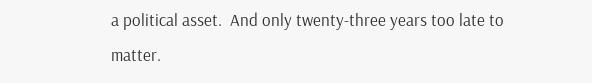a political asset.  And only twenty-three years too late to matter.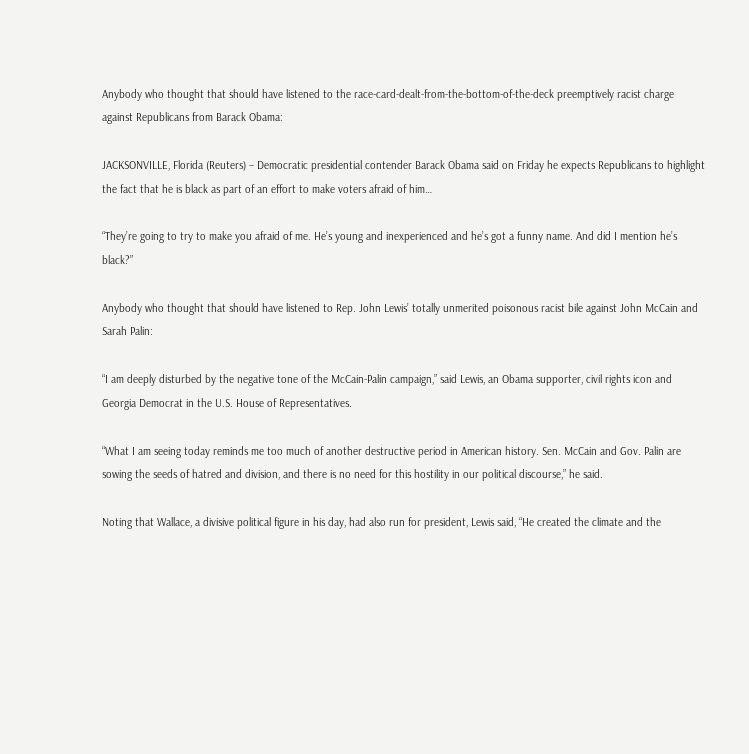Anybody who thought that should have listened to the race-card-dealt-from-the-bottom-of-the-deck preemptively racist charge against Republicans from Barack Obama:

JACKSONVILLE, Florida (Reuters) – Democratic presidential contender Barack Obama said on Friday he expects Republicans to highlight the fact that he is black as part of an effort to make voters afraid of him…

“They’re going to try to make you afraid of me. He’s young and inexperienced and he’s got a funny name. And did I mention he’s black?”

Anybody who thought that should have listened to Rep. John Lewis’ totally unmerited poisonous racist bile against John McCain and Sarah Palin:

“I am deeply disturbed by the negative tone of the McCain-Palin campaign,” said Lewis, an Obama supporter, civil rights icon and Georgia Democrat in the U.S. House of Representatives.

“What I am seeing today reminds me too much of another destructive period in American history. Sen. McCain and Gov. Palin are sowing the seeds of hatred and division, and there is no need for this hostility in our political discourse,” he said.

Noting that Wallace, a divisive political figure in his day, had also run for president, Lewis said, “He created the climate and the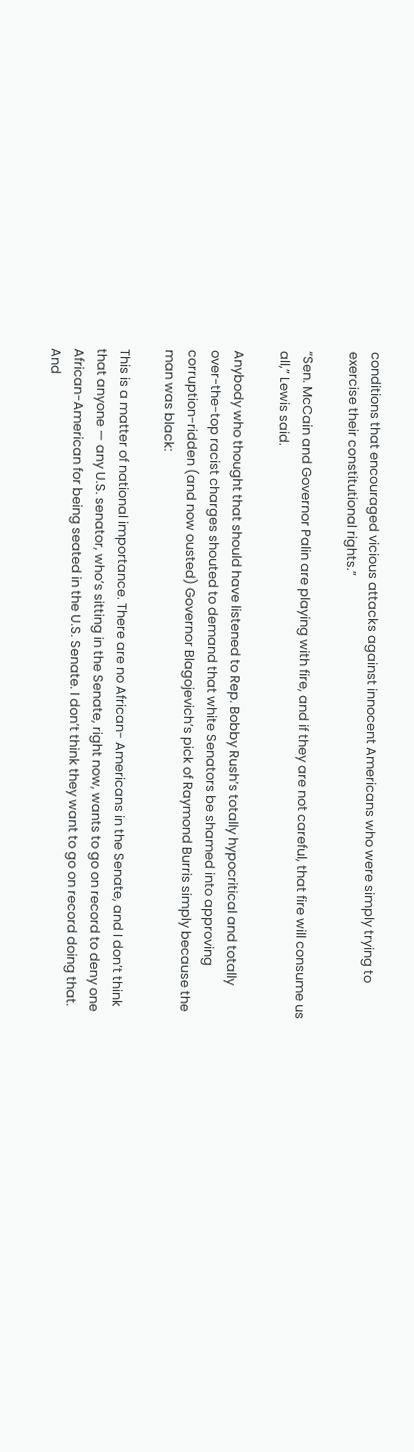conditions that encouraged vicious attacks against innocent Americans who were simply trying to exercise their constitutional rights.”

“Sen. McCain and Governor Palin are playing with fire, and if they are not careful, that fire will consume us all,” Lewis said.

Anybody who thought that should have listened to Rep. Bobby Rush’s totally hypocritical and totally over-the-top racist charges shouted to demand that white Senators be shamed into approving corruption-ridden (and now ousted) Governor Blagojevich’s pick of Raymond Burris simply because the man was black:

This is a matter of national importance. There are no African- Americans in the Senate, and I don’t think that anyone — any U.S. senator, who’s sitting in the Senate, right now, wants to go on record to deny one African-American for being seated in the U.S. Senate. I don’t think they want to go on record doing that. And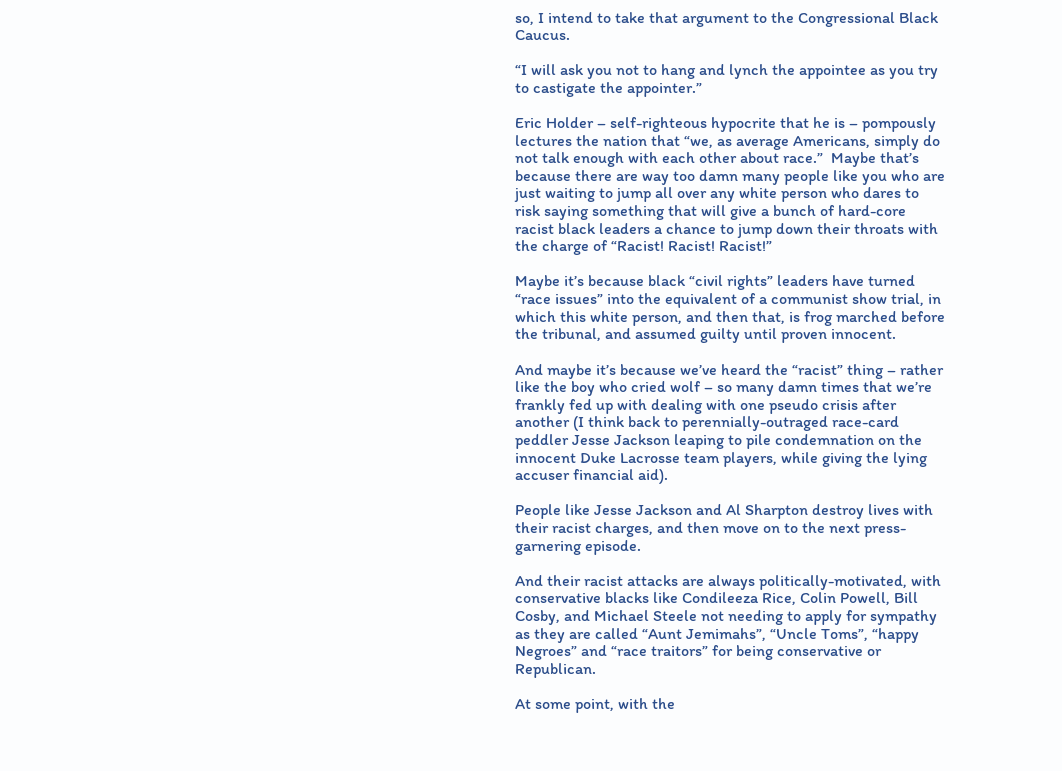so, I intend to take that argument to the Congressional Black Caucus.

“I will ask you not to hang and lynch the appointee as you try to castigate the appointer.”

Eric Holder – self-righteous hypocrite that he is – pompously lectures the nation that “we, as average Americans, simply do not talk enough with each other about race.”  Maybe that’s because there are way too damn many people like you who are just waiting to jump all over any white person who dares to risk saying something that will give a bunch of hard-core racist black leaders a chance to jump down their throats with the charge of “Racist! Racist! Racist!”

Maybe it’s because black “civil rights” leaders have turned “race issues” into the equivalent of a communist show trial, in which this white person, and then that, is frog marched before the tribunal, and assumed guilty until proven innocent.

And maybe it’s because we’ve heard the “racist” thing – rather like the boy who cried wolf – so many damn times that we’re frankly fed up with dealing with one pseudo crisis after another (I think back to perennially-outraged race-card peddler Jesse Jackson leaping to pile condemnation on the innocent Duke Lacrosse team players, while giving the lying accuser financial aid).

People like Jesse Jackson and Al Sharpton destroy lives with their racist charges, and then move on to the next press-garnering episode.

And their racist attacks are always politically-motivated, with conservative blacks like Condileeza Rice, Colin Powell, Bill Cosby, and Michael Steele not needing to apply for sympathy as they are called “Aunt Jemimahs”, “Uncle Toms”, “happy Negroes” and “race traitors” for being conservative or Republican.

At some point, with the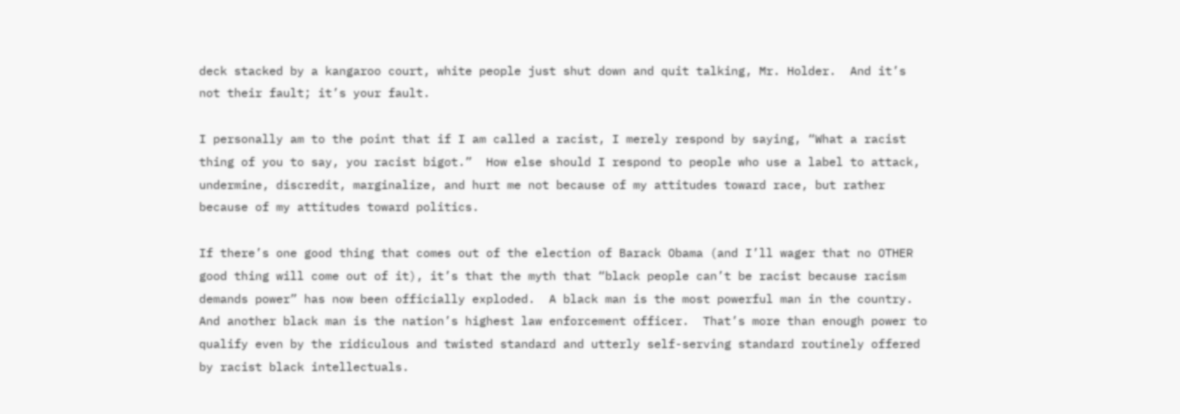deck stacked by a kangaroo court, white people just shut down and quit talking, Mr. Holder.  And it’s not their fault; it’s your fault.

I personally am to the point that if I am called a racist, I merely respond by saying, “What a racist thing of you to say, you racist bigot.”  How else should I respond to people who use a label to attack, undermine, discredit, marginalize, and hurt me not because of my attitudes toward race, but rather because of my attitudes toward politics.

If there’s one good thing that comes out of the election of Barack Obama (and I’ll wager that no OTHER good thing will come out of it), it’s that the myth that “black people can’t be racist because racism demands power” has now been officially exploded.  A black man is the most powerful man in the country.  And another black man is the nation’s highest law enforcement officer.  That’s more than enough power to qualify even by the ridiculous and twisted standard and utterly self-serving standard routinely offered by racist black intellectuals.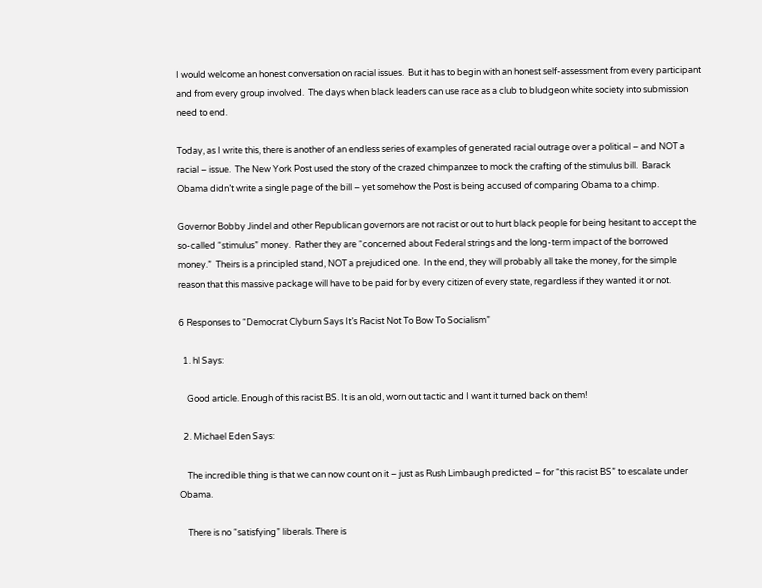I would welcome an honest conversation on racial issues.  But it has to begin with an honest self-assessment from every participant and from every group involved.  The days when black leaders can use race as a club to bludgeon white society into submission need to end.

Today, as I write this, there is another of an endless series of examples of generated racial outrage over a political – and NOT a racial – issue.  The New York Post used the story of the crazed chimpanzee to mock the crafting of the stimulus bill.  Barack Obama didn’t write a single page of the bill – yet somehow the Post is being accused of comparing Obama to a chimp.

Governor Bobby Jindel and other Republican governors are not racist or out to hurt black people for being hesitant to accept the so-called “stimulus” money.  Rather they are “concerned about Federal strings and the long-term impact of the borrowed money.”  Theirs is a principled stand, NOT a prejudiced one.  In the end, they will probably all take the money, for the simple reason that this massive package will have to be paid for by every citizen of every state, regardless if they wanted it or not.

6 Responses to “Democrat Clyburn Says It’s Racist Not To Bow To Socialism”

  1. hl Says:

    Good article. Enough of this racist BS. It is an old, worn out tactic and I want it turned back on them!

  2. Michael Eden Says:

    The incredible thing is that we can now count on it – just as Rush Limbaugh predicted – for “this racist BS” to escalate under Obama.

    There is no “satisfying” liberals. There is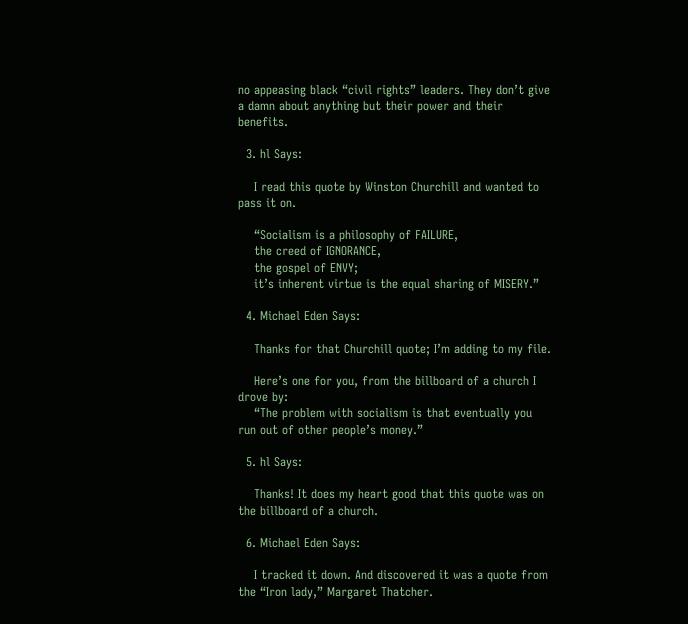no appeasing black “civil rights” leaders. They don’t give a damn about anything but their power and their benefits.

  3. hl Says:

    I read this quote by Winston Churchill and wanted to pass it on.

    “Socialism is a philosophy of FAILURE,
    the creed of IGNORANCE,
    the gospel of ENVY;
    it’s inherent virtue is the equal sharing of MISERY.”

  4. Michael Eden Says:

    Thanks for that Churchill quote; I’m adding to my file.

    Here’s one for you, from the billboard of a church I drove by:
    “The problem with socialism is that eventually you run out of other people’s money.”

  5. hl Says:

    Thanks! It does my heart good that this quote was on the billboard of a church.

  6. Michael Eden Says:

    I tracked it down. And discovered it was a quote from the “Iron lady,” Margaret Thatcher.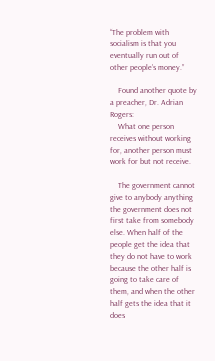“The problem with socialism is that you eventually run out of other people’s money.”

    Found another quote by a preacher, Dr. Adrian Rogers:
    What one person receives without working for, another person must work for but not receive.

    The government cannot give to anybody anything the government does not first take from somebody else. When half of the people get the idea that they do not have to work because the other half is going to take care of them, and when the other half gets the idea that it does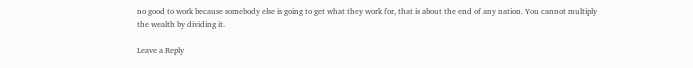no good to work because somebody else is going to get what they work for, that is about the end of any nation. You cannot multiply the wealth by dividing it.

Leave a Reply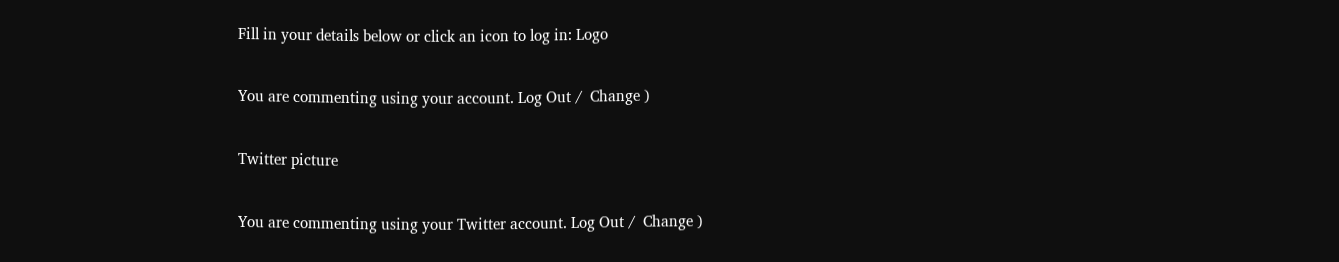Fill in your details below or click an icon to log in: Logo

You are commenting using your account. Log Out /  Change )

Twitter picture

You are commenting using your Twitter account. Log Out /  Change )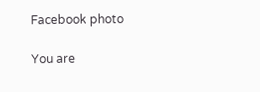Facebook photo

You are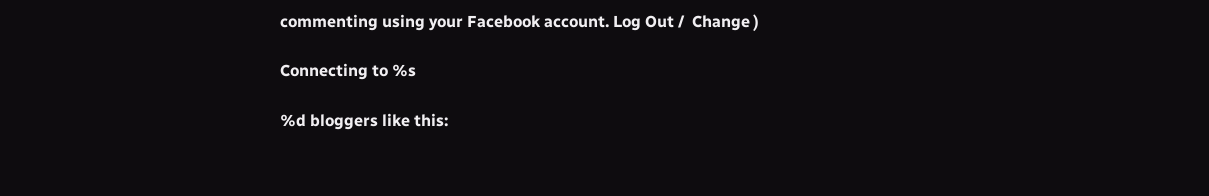commenting using your Facebook account. Log Out /  Change )

Connecting to %s

%d bloggers like this: